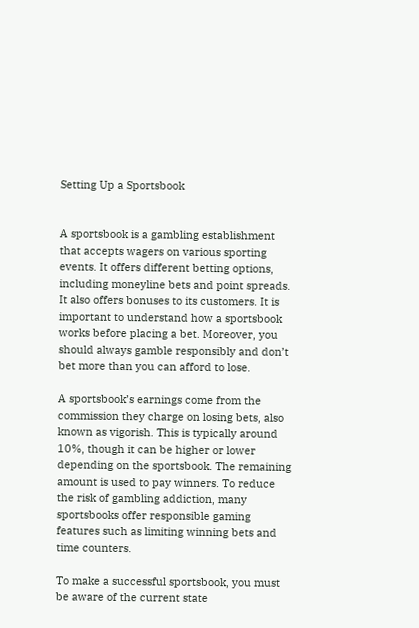Setting Up a Sportsbook


A sportsbook is a gambling establishment that accepts wagers on various sporting events. It offers different betting options, including moneyline bets and point spreads. It also offers bonuses to its customers. It is important to understand how a sportsbook works before placing a bet. Moreover, you should always gamble responsibly and don’t bet more than you can afford to lose.

A sportsbook’s earnings come from the commission they charge on losing bets, also known as vigorish. This is typically around 10%, though it can be higher or lower depending on the sportsbook. The remaining amount is used to pay winners. To reduce the risk of gambling addiction, many sportsbooks offer responsible gaming features such as limiting winning bets and time counters.

To make a successful sportsbook, you must be aware of the current state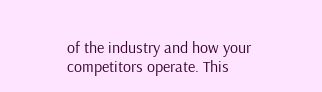of the industry and how your competitors operate. This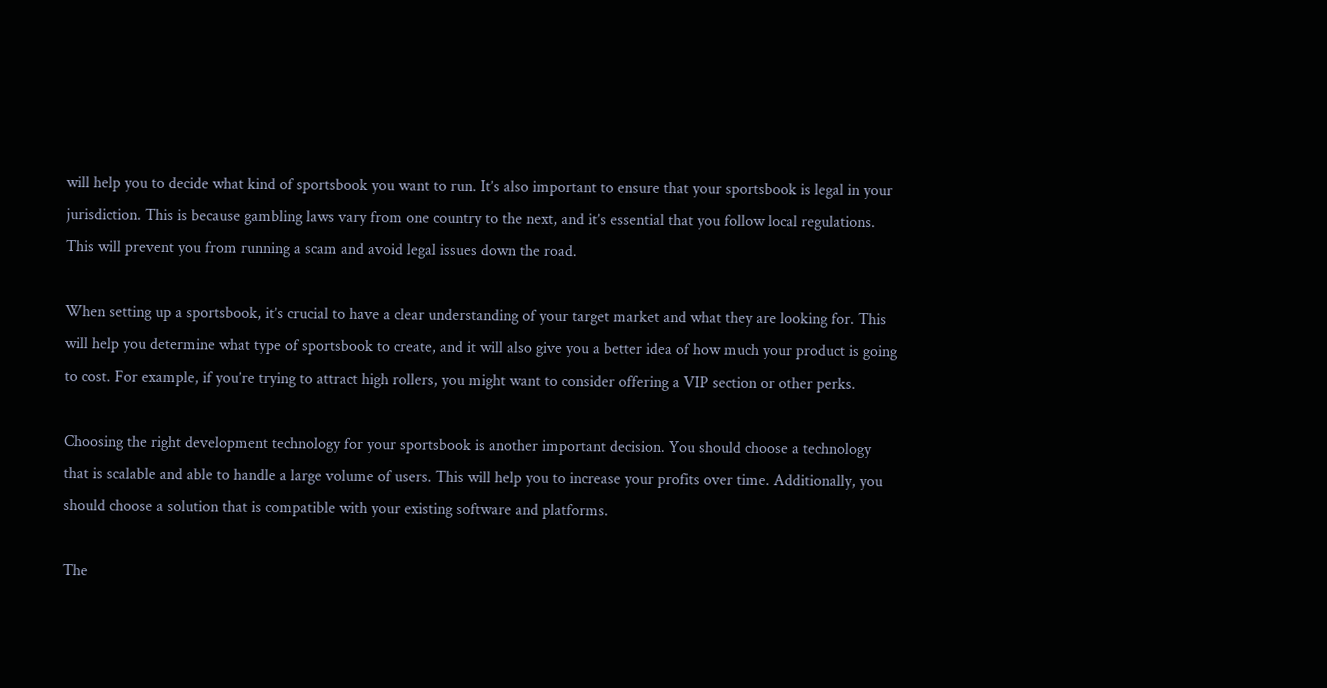will help you to decide what kind of sportsbook you want to run. It’s also important to ensure that your sportsbook is legal in your jurisdiction. This is because gambling laws vary from one country to the next, and it’s essential that you follow local regulations. This will prevent you from running a scam and avoid legal issues down the road.

When setting up a sportsbook, it’s crucial to have a clear understanding of your target market and what they are looking for. This will help you determine what type of sportsbook to create, and it will also give you a better idea of how much your product is going to cost. For example, if you’re trying to attract high rollers, you might want to consider offering a VIP section or other perks.

Choosing the right development technology for your sportsbook is another important decision. You should choose a technology that is scalable and able to handle a large volume of users. This will help you to increase your profits over time. Additionally, you should choose a solution that is compatible with your existing software and platforms.

The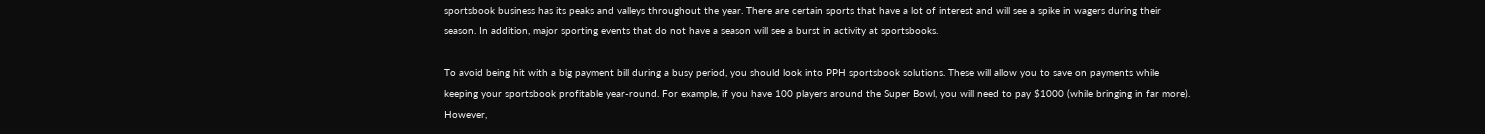sportsbook business has its peaks and valleys throughout the year. There are certain sports that have a lot of interest and will see a spike in wagers during their season. In addition, major sporting events that do not have a season will see a burst in activity at sportsbooks.

To avoid being hit with a big payment bill during a busy period, you should look into PPH sportsbook solutions. These will allow you to save on payments while keeping your sportsbook profitable year-round. For example, if you have 100 players around the Super Bowl, you will need to pay $1000 (while bringing in far more). However,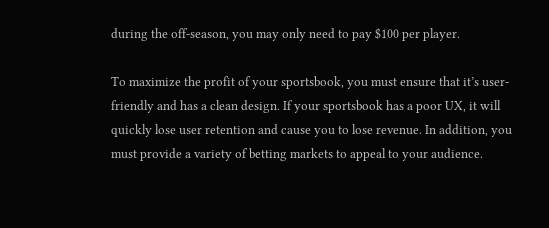during the off-season, you may only need to pay $100 per player.

To maximize the profit of your sportsbook, you must ensure that it’s user-friendly and has a clean design. If your sportsbook has a poor UX, it will quickly lose user retention and cause you to lose revenue. In addition, you must provide a variety of betting markets to appeal to your audience.